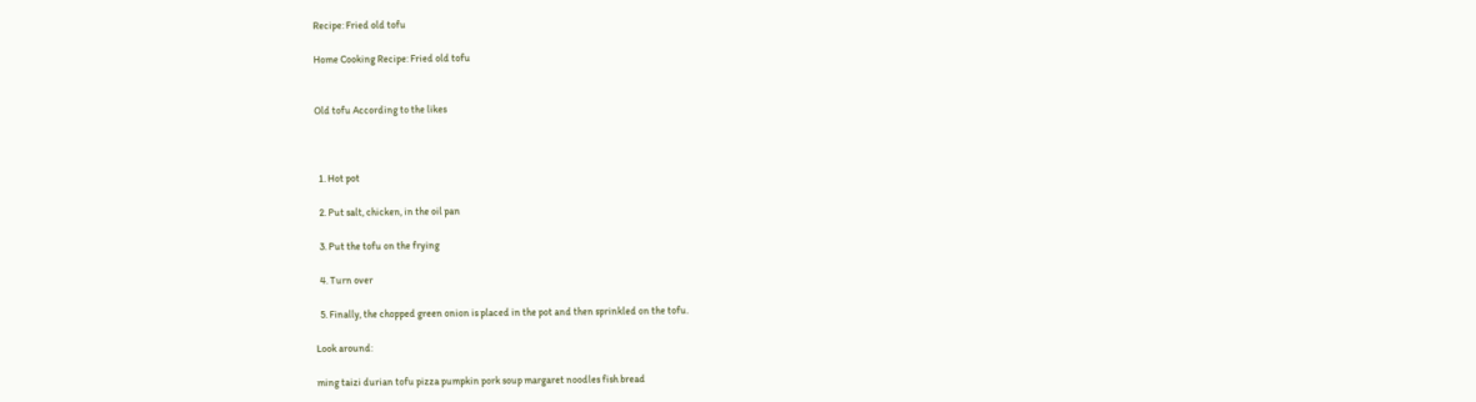Recipe: Fried old tofu

Home Cooking Recipe: Fried old tofu


Old tofu According to the likes



  1. Hot pot

  2. Put salt, chicken, in the oil pan

  3. Put the tofu on the frying

  4. Turn over

  5. Finally, the chopped green onion is placed in the pot and then sprinkled on the tofu.

Look around:

ming taizi durian tofu pizza pumpkin pork soup margaret noodles fish bread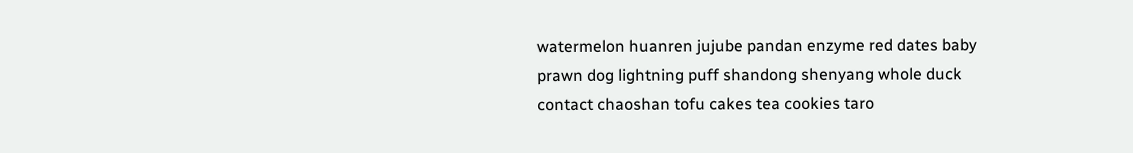watermelon huanren jujube pandan enzyme red dates baby prawn dog lightning puff shandong shenyang whole duck contact chaoshan tofu cakes tea cookies taro